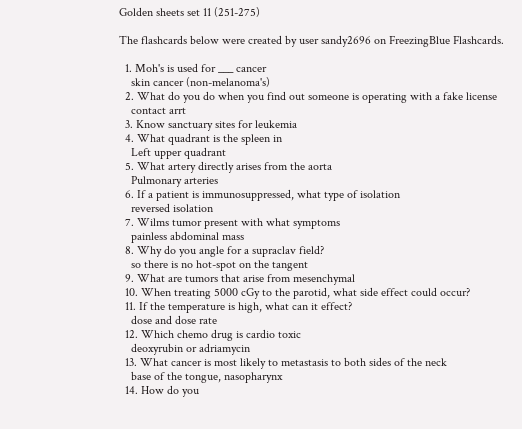Golden sheets set 11 (251-275)

The flashcards below were created by user sandy2696 on FreezingBlue Flashcards.

  1. Moh's is used for ___ cancer
    skin cancer (non-melanoma's)
  2. What do you do when you find out someone is operating with a fake license
    contact arrt
  3. Know sanctuary sites for leukemia
  4. What quadrant is the spleen in
    Left upper quadrant
  5. What artery directly arises from the aorta
    Pulmonary arteries
  6. If a patient is immunosuppressed, what type of isolation
    reversed isolation
  7. Wilms tumor present with what symptoms
    painless abdominal mass
  8. Why do you angle for a supraclav field?
    so there is no hot-spot on the tangent
  9. What are tumors that arise from mesenchymal
  10. When treating 5000 cGy to the parotid, what side effect could occur?
  11. If the temperature is high, what can it effect?
    dose and dose rate
  12. Which chemo drug is cardio toxic
    deoxyrubin or adriamycin
  13. What cancer is most likely to metastasis to both sides of the neck
    base of the tongue, nasopharynx
  14. How do you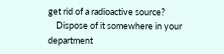get rid of a radioactive source?
    Dispose of it somewhere in your department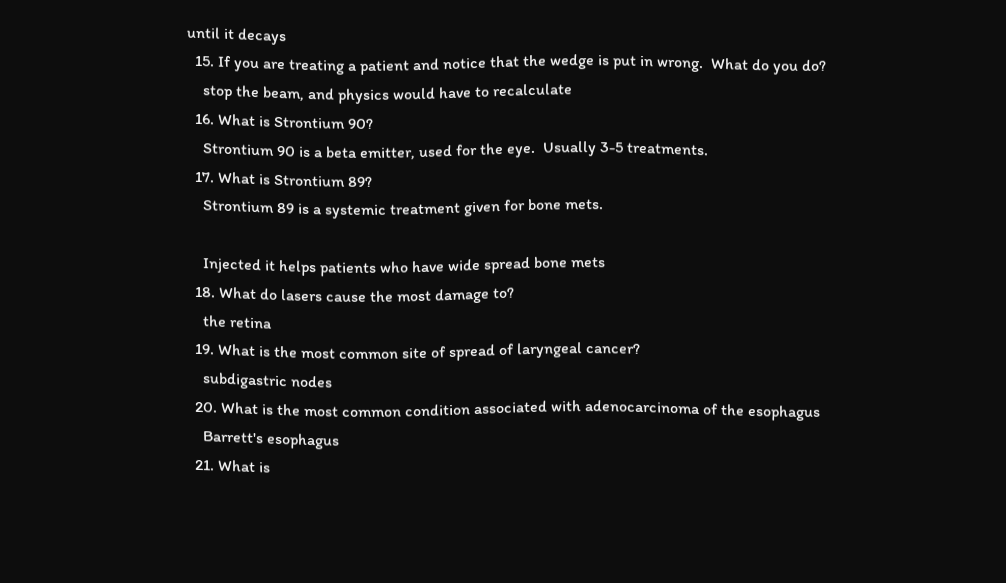until it decays
  15. If you are treating a patient and notice that the wedge is put in wrong.  What do you do?
    stop the beam, and physics would have to recalculate
  16. What is Strontium 90?
    Strontium 90 is a beta emitter, used for the eye.  Usually 3-5 treatments.
  17. What is Strontium 89?
    Strontium 89 is a systemic treatment given for bone mets.

    Injected it helps patients who have wide spread bone mets
  18. What do lasers cause the most damage to?
    the retina
  19. What is the most common site of spread of laryngeal cancer?
    subdigastric nodes
  20. What is the most common condition associated with adenocarcinoma of the esophagus
    Barrett's esophagus
  21. What is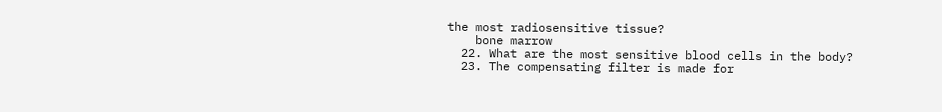the most radiosensitive tissue?
    bone marrow
  22. What are the most sensitive blood cells in the body?
  23. The compensating filter is made for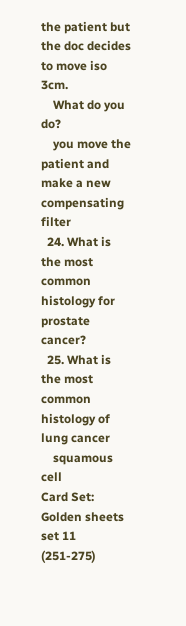the patient but the doc decides to move iso 3cm.
    What do you do?
    you move the patient and make a new compensating filter
  24. What is the most common histology for prostate cancer?
  25. What is the most common histology of lung cancer
    squamous cell
Card Set:
Golden sheets set 11 (251-275)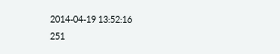2014-04-19 13:52:16
251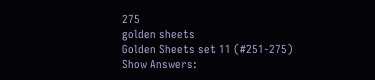275
golden sheets
Golden Sheets set 11 (#251-275)
Show Answers: